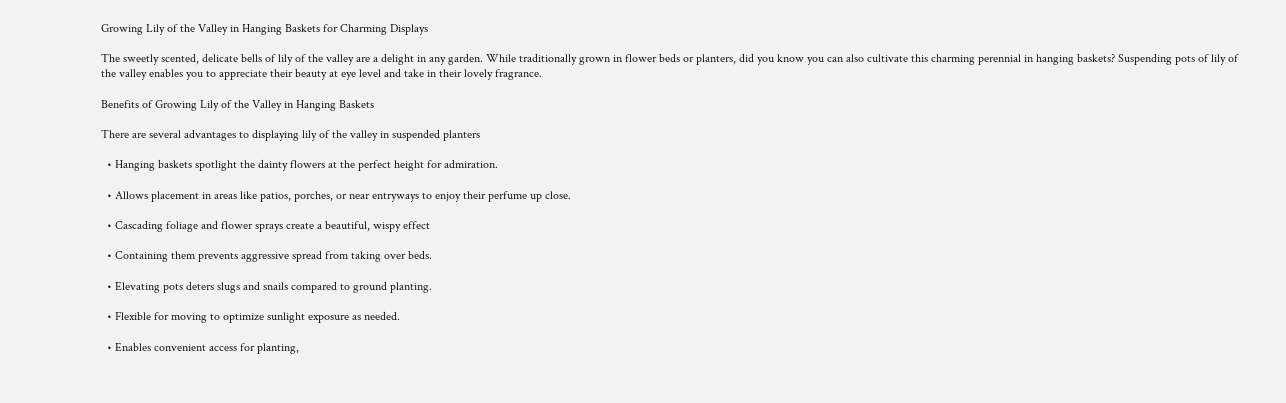Growing Lily of the Valley in Hanging Baskets for Charming Displays

The sweetly scented, delicate bells of lily of the valley are a delight in any garden. While traditionally grown in flower beds or planters, did you know you can also cultivate this charming perennial in hanging baskets? Suspending pots of lily of the valley enables you to appreciate their beauty at eye level and take in their lovely fragrance.

Benefits of Growing Lily of the Valley in Hanging Baskets

There are several advantages to displaying lily of the valley in suspended planters

  • Hanging baskets spotlight the dainty flowers at the perfect height for admiration.

  • Allows placement in areas like patios, porches, or near entryways to enjoy their perfume up close.

  • Cascading foliage and flower sprays create a beautiful, wispy effect

  • Containing them prevents aggressive spread from taking over beds.

  • Elevating pots deters slugs and snails compared to ground planting.

  • Flexible for moving to optimize sunlight exposure as needed.

  • Enables convenient access for planting,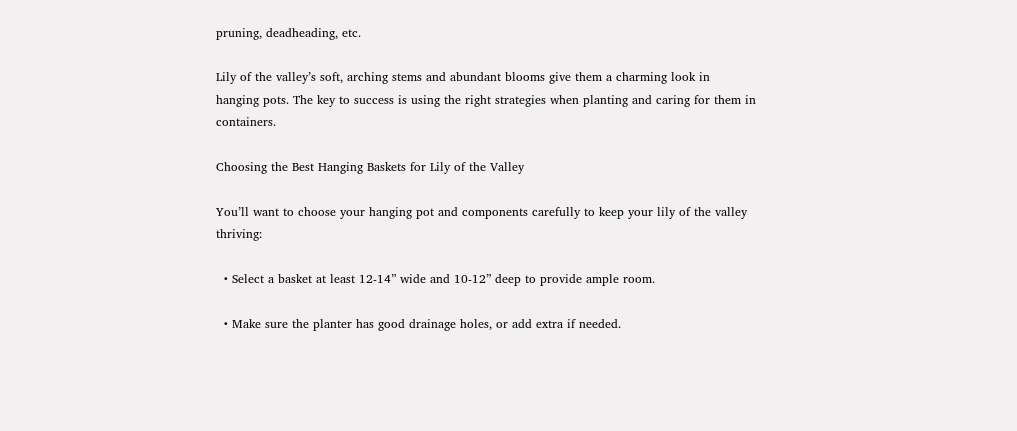pruning, deadheading, etc.

Lily of the valley’s soft, arching stems and abundant blooms give them a charming look in hanging pots. The key to success is using the right strategies when planting and caring for them in containers.

Choosing the Best Hanging Baskets for Lily of the Valley

You’ll want to choose your hanging pot and components carefully to keep your lily of the valley thriving:

  • Select a basket at least 12-14” wide and 10-12” deep to provide ample room.

  • Make sure the planter has good drainage holes, or add extra if needed.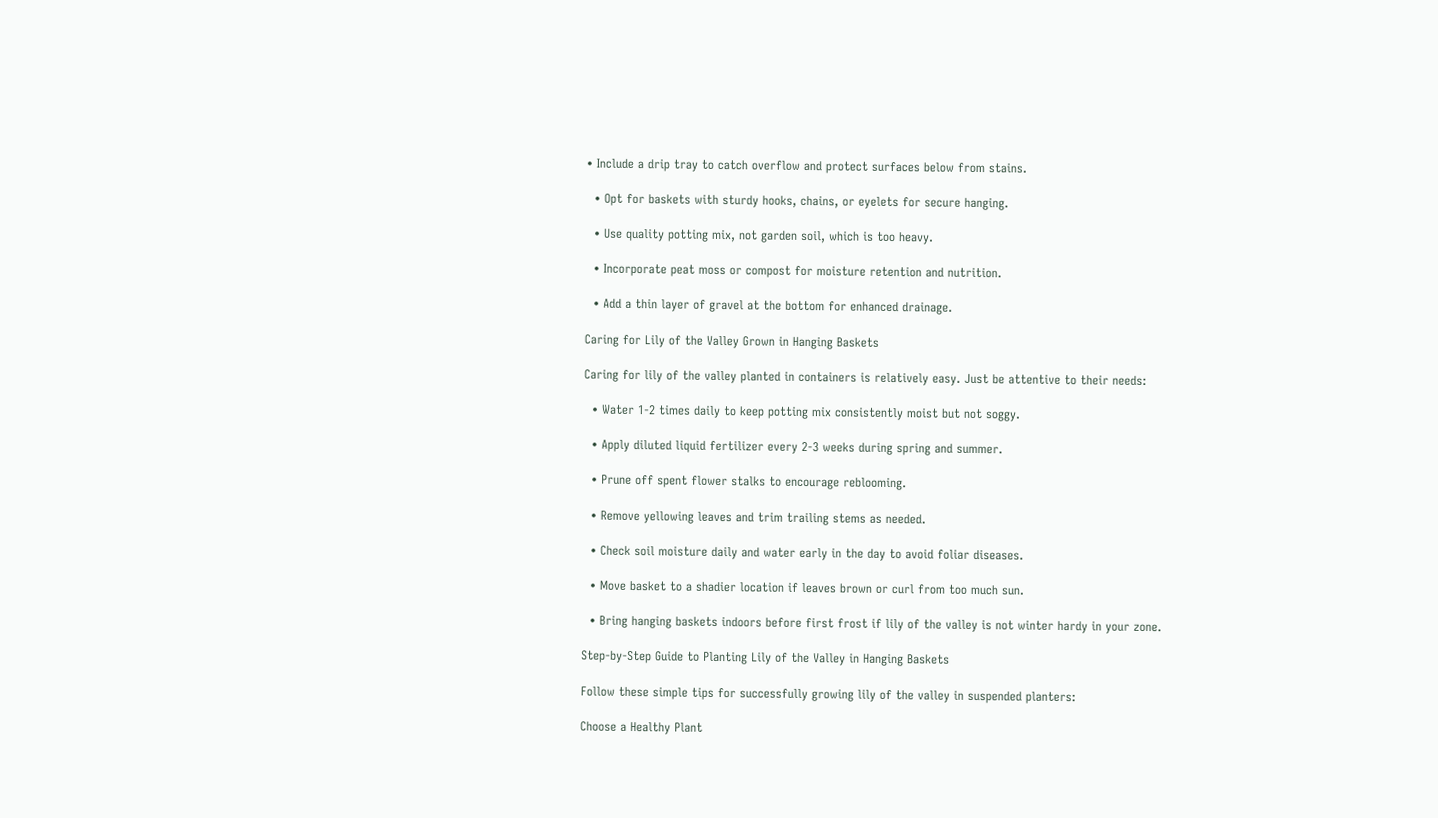• Include a drip tray to catch overflow and protect surfaces below from stains.

  • Opt for baskets with sturdy hooks, chains, or eyelets for secure hanging.

  • Use quality potting mix, not garden soil, which is too heavy.

  • Incorporate peat moss or compost for moisture retention and nutrition.

  • Add a thin layer of gravel at the bottom for enhanced drainage.

Caring for Lily of the Valley Grown in Hanging Baskets

Caring for lily of the valley planted in containers is relatively easy. Just be attentive to their needs:

  • Water 1-2 times daily to keep potting mix consistently moist but not soggy.

  • Apply diluted liquid fertilizer every 2-3 weeks during spring and summer.

  • Prune off spent flower stalks to encourage reblooming.

  • Remove yellowing leaves and trim trailing stems as needed.

  • Check soil moisture daily and water early in the day to avoid foliar diseases.

  • Move basket to a shadier location if leaves brown or curl from too much sun.

  • Bring hanging baskets indoors before first frost if lily of the valley is not winter hardy in your zone.

Step-by-Step Guide to Planting Lily of the Valley in Hanging Baskets

Follow these simple tips for successfully growing lily of the valley in suspended planters:

Choose a Healthy Plant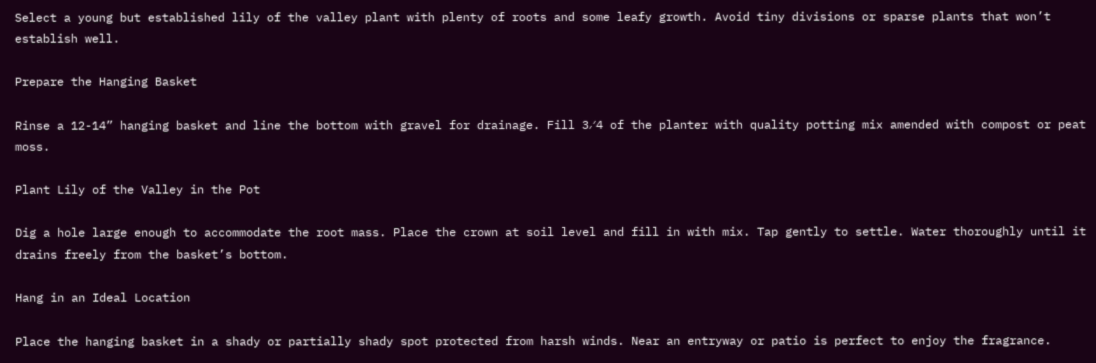Select a young but established lily of the valley plant with plenty of roots and some leafy growth. Avoid tiny divisions or sparse plants that won’t establish well.

Prepare the Hanging Basket

Rinse a 12-14” hanging basket and line the bottom with gravel for drainage. Fill 3⁄4 of the planter with quality potting mix amended with compost or peat moss.

Plant Lily of the Valley in the Pot

Dig a hole large enough to accommodate the root mass. Place the crown at soil level and fill in with mix. Tap gently to settle. Water thoroughly until it drains freely from the basket’s bottom.

Hang in an Ideal Location

Place the hanging basket in a shady or partially shady spot protected from harsh winds. Near an entryway or patio is perfect to enjoy the fragrance.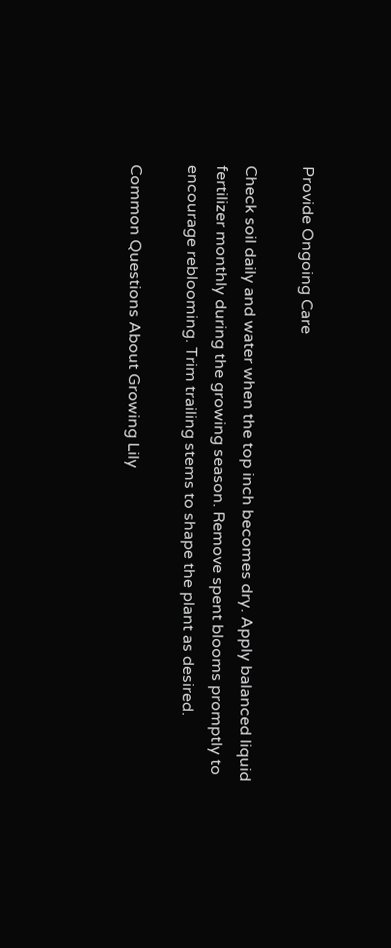Provide Ongoing Care

Check soil daily and water when the top inch becomes dry. Apply balanced liquid fertilizer monthly during the growing season. Remove spent blooms promptly to encourage reblooming. Trim trailing stems to shape the plant as desired.

Common Questions About Growing Lily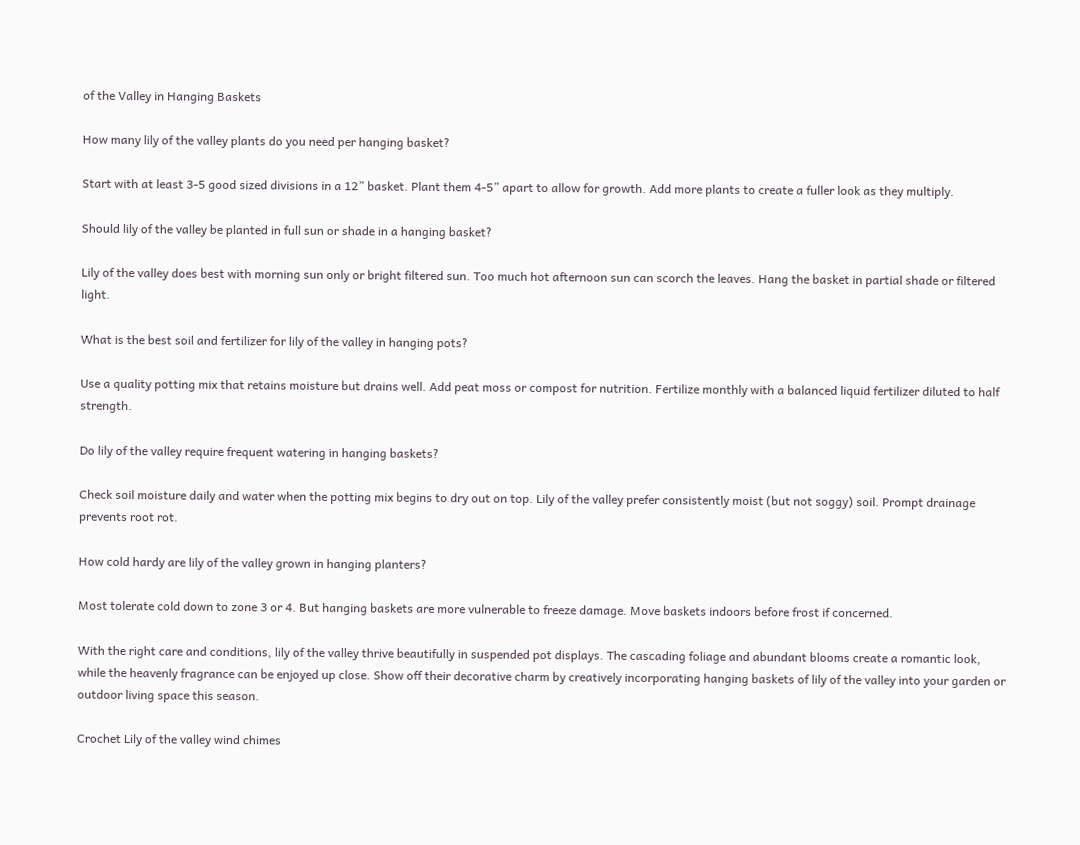of the Valley in Hanging Baskets

How many lily of the valley plants do you need per hanging basket?

Start with at least 3-5 good sized divisions in a 12” basket. Plant them 4-5” apart to allow for growth. Add more plants to create a fuller look as they multiply.

Should lily of the valley be planted in full sun or shade in a hanging basket?

Lily of the valley does best with morning sun only or bright filtered sun. Too much hot afternoon sun can scorch the leaves. Hang the basket in partial shade or filtered light.

What is the best soil and fertilizer for lily of the valley in hanging pots?

Use a quality potting mix that retains moisture but drains well. Add peat moss or compost for nutrition. Fertilize monthly with a balanced liquid fertilizer diluted to half strength.

Do lily of the valley require frequent watering in hanging baskets?

Check soil moisture daily and water when the potting mix begins to dry out on top. Lily of the valley prefer consistently moist (but not soggy) soil. Prompt drainage prevents root rot.

How cold hardy are lily of the valley grown in hanging planters?

Most tolerate cold down to zone 3 or 4. But hanging baskets are more vulnerable to freeze damage. Move baskets indoors before frost if concerned.

With the right care and conditions, lily of the valley thrive beautifully in suspended pot displays. The cascading foliage and abundant blooms create a romantic look, while the heavenly fragrance can be enjoyed up close. Show off their decorative charm by creatively incorporating hanging baskets of lily of the valley into your garden or outdoor living space this season.

Crochet Lily of the valley wind chimes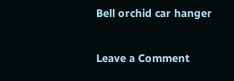Bell orchid car hanger

Leave a Comment